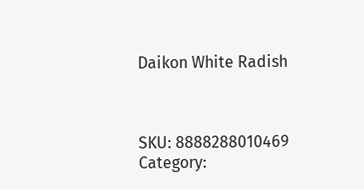Daikon White Radish



SKU: 8888288010469 Category: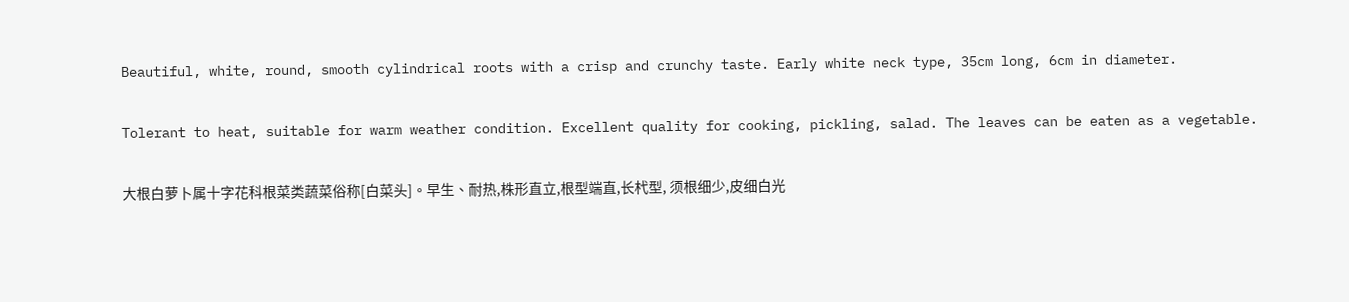Beautiful, white, round, smooth cylindrical roots with a crisp and crunchy taste. Early white neck type, 35cm long, 6cm in diameter.

Tolerant to heat, suitable for warm weather condition. Excellent quality for cooking, pickling, salad. The leaves can be eaten as a vegetable.

大根白萝卜属十字花科根菜类蔬菜俗称[白菜头]。早生、耐热,株形直立,根型端直,长杙型, 须根细少,皮细白光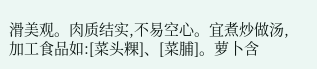滑美观。肉质结实,不易空心。宜煮炒做汤,加工食品如:[菜头粿]、[菜脯]。萝卜含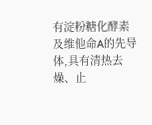有淀粉糖化酵素及维他命A的先导体,具有清热去燥、止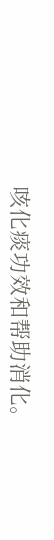咳化痰功效和帮助消化。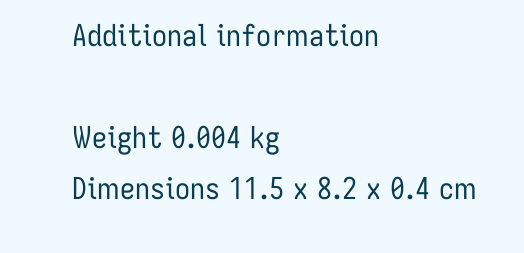Additional information

Weight 0.004 kg
Dimensions 11.5 x 8.2 x 0.4 cm